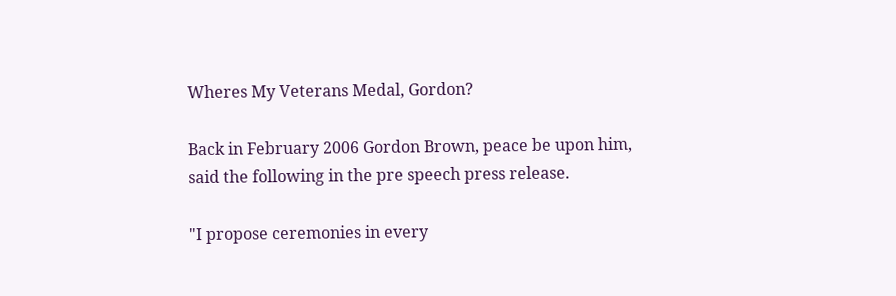Wheres My Veterans Medal, Gordon?

Back in February 2006 Gordon Brown, peace be upon him, said the following in the pre speech press release.

"I propose ceremonies in every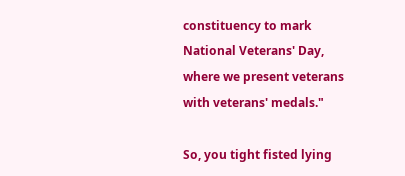constituency to mark National Veterans' Day, where we present veterans with veterans' medals."

So, you tight fisted lying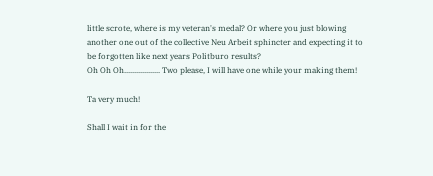little scrote, where is my veteran's medal? Or where you just blowing another one out of the collective Neu Arbeit sphincter and expecting it to be forgotten like next years Politburo results?
Oh Oh Oh.................. Two please, I will have one while your making them!

Ta very much!

Shall I wait in for the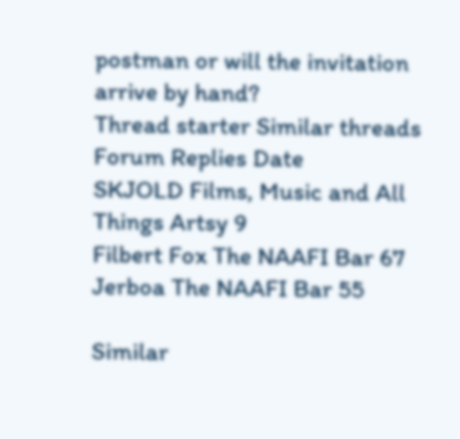postman or will the invitation arrive by hand?
Thread starter Similar threads Forum Replies Date
SKJOLD Films, Music and All Things Artsy 9
Filbert Fox The NAAFI Bar 67
Jerboa The NAAFI Bar 55

Similar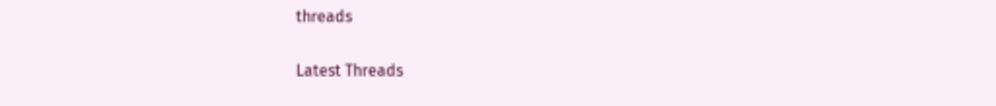threads

Latest Threads